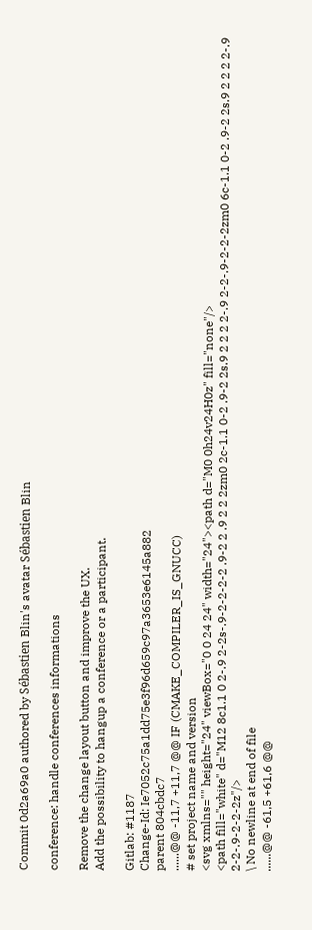Commit 0d2a69a0 authored by Sébastien Blin's avatar Sébastien Blin

conference: handle conferences informations

Remove the change layout button and improve the UX.
Add the possibility to hangup a conference or a participant.

Gitlab: #1187
Change-Id: Ie7052c75a1dd75e3f96d659c97a3653e6145a882
parent 804cbdc7
......@@ -11,7 +11,7 @@ IF (CMAKE_COMPILER_IS_GNUCC)
# set project name and version
<svg xmlns="" height="24" viewBox="0 0 24 24" width="24"><path d="M0 0h24v24H0z" fill="none"/>
<path fill="white" d="M12 8c1.1 0 2-.9 2-2s-.9-2-2-2-2 .9-2 2 .9 2 2 2zm0 2c-1.1 0-2 .9-2 2s.9 2 2 2 2-.9 2-2-.9-2-2-2zm0 6c-1.1 0-2 .9-2 2s.9 2 2 2 2-.9 2-2-.9-2-2-2z"/>
\ No newline at end of file
......@@ -61,5 +61,6 @@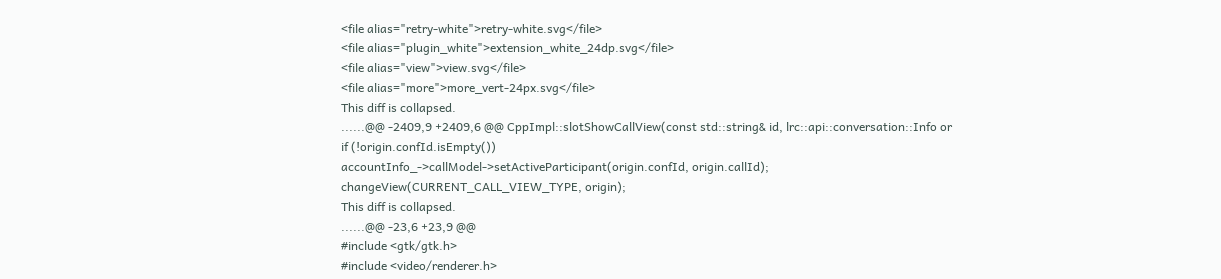<file alias="retry-white">retry-white.svg</file>
<file alias="plugin_white">extension_white_24dp.svg</file>
<file alias="view">view.svg</file>
<file alias="more">more_vert-24px.svg</file>
This diff is collapsed.
......@@ -2409,9 +2409,6 @@ CppImpl::slotShowCallView(const std::string& id, lrc::api::conversation::Info or
if (!origin.confId.isEmpty())
accountInfo_->callModel->setActiveParticipant(origin.confId, origin.callId);
changeView(CURRENT_CALL_VIEW_TYPE, origin);
This diff is collapsed.
......@@ -23,6 +23,9 @@
#include <gtk/gtk.h>
#include <video/renderer.h>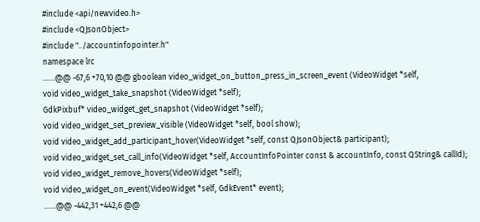#include <api/newvideo.h>
#include <QJsonObject>
#include "../accountinfopointer.h"
namespace lrc
......@@ -67,6 +70,10 @@ gboolean video_widget_on_button_press_in_screen_event (VideoWidget *self,
void video_widget_take_snapshot (VideoWidget *self);
GdkPixbuf* video_widget_get_snapshot (VideoWidget *self);
void video_widget_set_preview_visible (VideoWidget *self, bool show);
void video_widget_add_participant_hover(VideoWidget *self, const QJsonObject& participant);
void video_widget_set_call_info(VideoWidget *self, AccountInfoPointer const & accountInfo, const QString& callId);
void video_widget_remove_hovers(VideoWidget *self);
void video_widget_on_event(VideoWidget *self, GdkEvent* event);
......@@ -442,31 +442,6 @@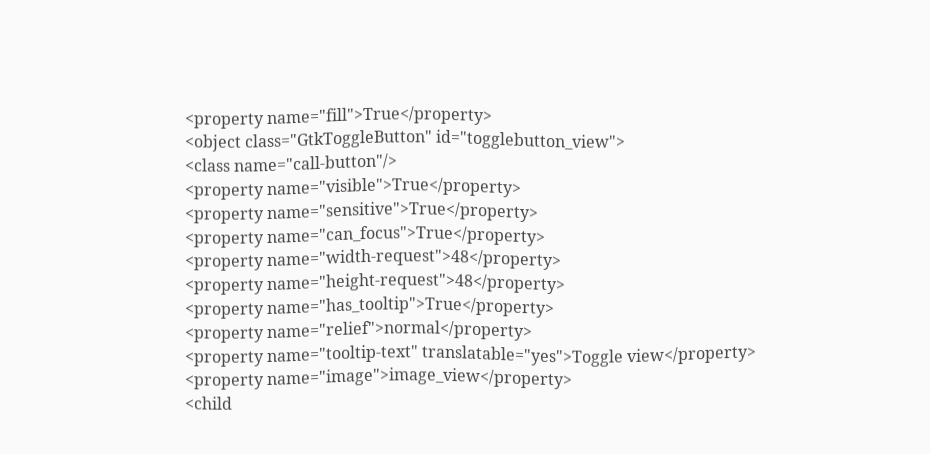<property name="fill">True</property>
<object class="GtkToggleButton" id="togglebutton_view">
<class name="call-button"/>
<property name="visible">True</property>
<property name="sensitive">True</property>
<property name="can_focus">True</property>
<property name="width-request">48</property>
<property name="height-request">48</property>
<property name="has_tooltip">True</property>
<property name="relief">normal</property>
<property name="tooltip-text" translatable="yes">Toggle view</property>
<property name="image">image_view</property>
<child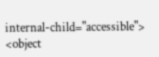internal-child="accessible">
<object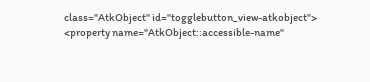class="AtkObject" id="togglebutton_view-atkobject">
<property name="AtkObject::accessible-name"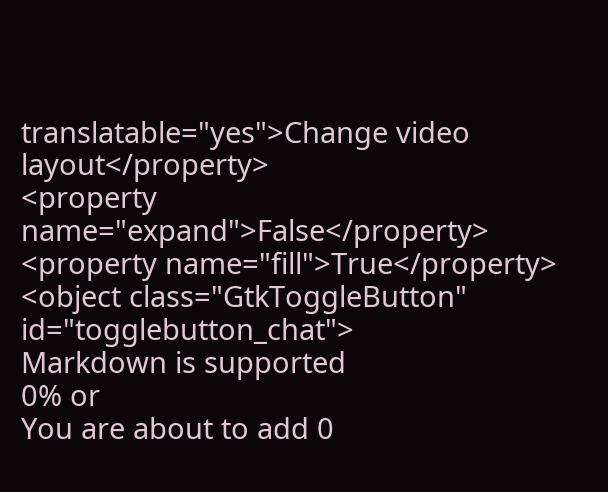translatable="yes">Change video layout</property>
<property name="expand">False</property>
<property name="fill">True</property>
<object class="GtkToggleButton" id="togglebutton_chat">
Markdown is supported
0% or
You are about to add 0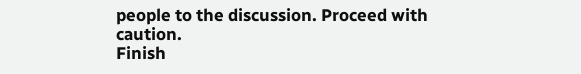people to the discussion. Proceed with caution.
Finish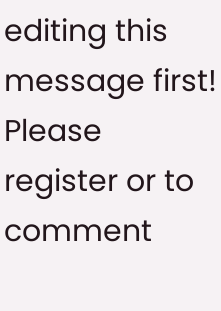editing this message first!
Please register or to comment